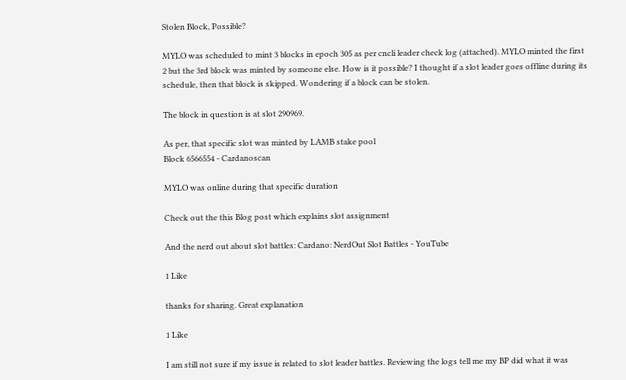Stolen Block, Possible?

MYLO was scheduled to mint 3 blocks in epoch 305 as per cncli leader check log (attached). MYLO minted the first 2 but the 3rd block was minted by someone else. How is it possible? I thought if a slot leader goes offline during its schedule, then that block is skipped. Wondering if a block can be stolen.

The block in question is at slot 290969.

As per, that specific slot was minted by LAMB stake pool
Block 6566554 - Cardanoscan

MYLO was online during that specific duration

Check out the this Blog post which explains slot assignment

And the nerd out about slot battles: Cardano: NerdOut Slot Battles - YouTube

1 Like

thanks for sharing. Great explanation

1 Like

I am still not sure if my issue is related to slot leader battles. Reviewing the logs tell me my BP did what it was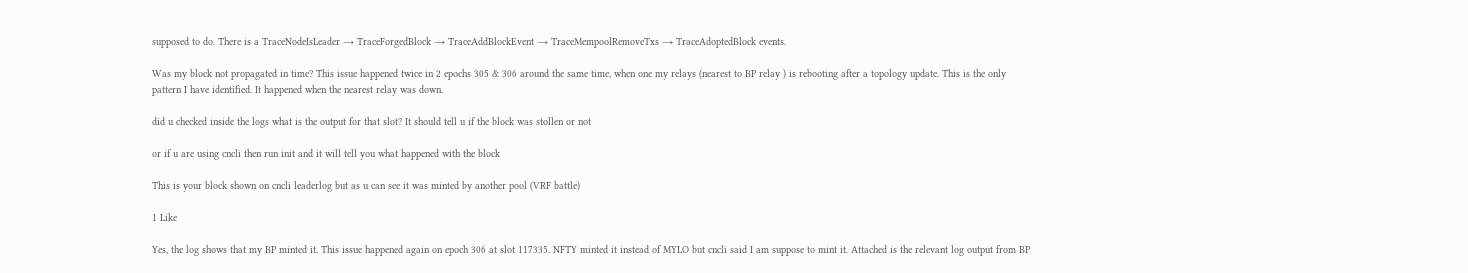supposed to do. There is a TraceNodeIsLeader → TraceForgedBlock → TraceAddBlockEvent → TraceMempoolRemoveTxs → TraceAdoptedBlock events.

Was my block not propagated in time? This issue happened twice in 2 epochs 305 & 306 around the same time, when one my relays (nearest to BP relay ) is rebooting after a topology update. This is the only pattern I have identified. It happened when the nearest relay was down.

did u checked inside the logs what is the output for that slot? It should tell u if the block was stollen or not

or if u are using cncli then run init and it will tell you what happened with the block

This is your block shown on cncli leaderlog but as u can see it was minted by another pool (VRF battle)

1 Like

Yes, the log shows that my BP minted it. This issue happened again on epoch 306 at slot 117335. NFTY minted it instead of MYLO but cncli said I am suppose to mint it. Attached is the relevant log output from BP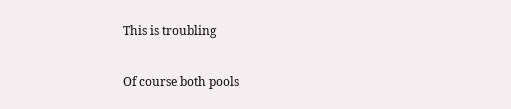This is troubling

Of course both pools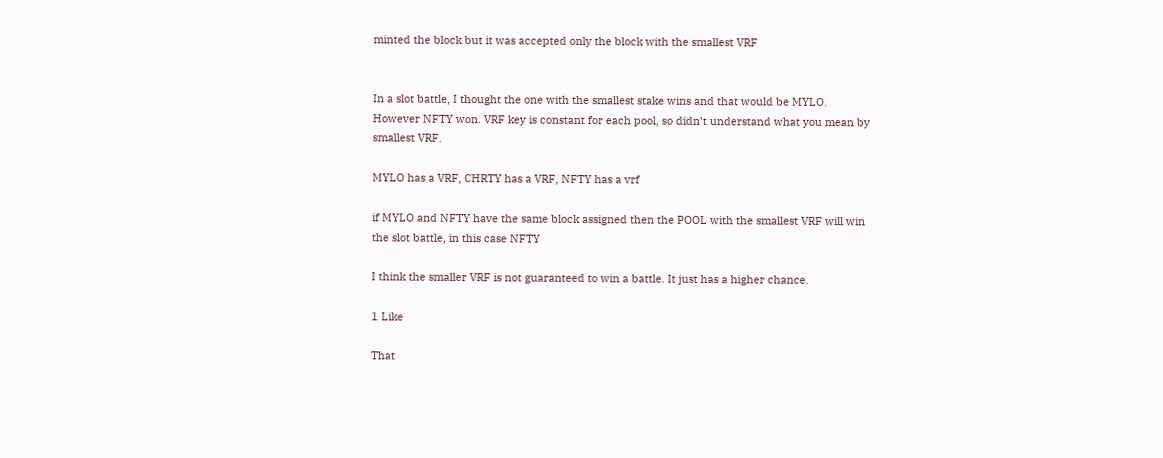minted the block but it was accepted only the block with the smallest VRF


In a slot battle, I thought the one with the smallest stake wins and that would be MYLO. However NFTY won. VRF key is constant for each pool, so didn’t understand what you mean by smallest VRF.

MYLO has a VRF, CHRTY has a VRF, NFTY has a vrf

if MYLO and NFTY have the same block assigned then the POOL with the smallest VRF will win the slot battle, in this case NFTY

I think the smaller VRF is not guaranteed to win a battle. It just has a higher chance.

1 Like

That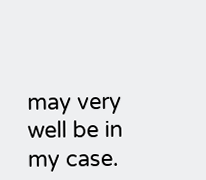may very well be in my case.